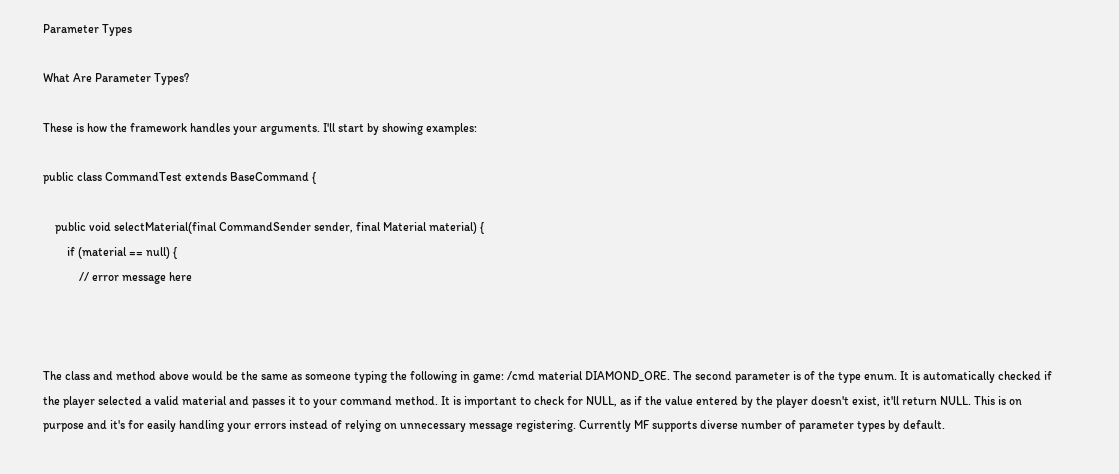Parameter Types

What Are Parameter Types?

These is how the framework handles your arguments. I'll start by showing examples:

public class CommandTest extends BaseCommand {

    public void selectMaterial(final CommandSender sender, final Material material) {
        if (material == null) {
            // error message here



The class and method above would be the same as someone typing the following in game: /cmd material DIAMOND_ORE. The second parameter is of the type enum. It is automatically checked if the player selected a valid material and passes it to your command method. It is important to check for NULL, as if the value entered by the player doesn't exist, it'll return NULL. This is on purpose and it's for easily handling your errors instead of relying on unnecessary message registering. Currently MF supports diverse number of parameter types by default.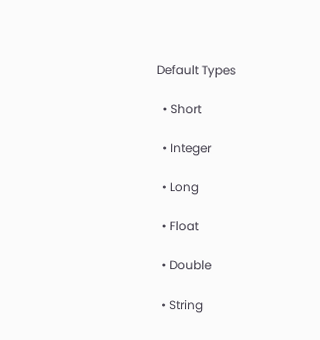Default Types

  • Short

  • Integer

  • Long

  • Float

  • Double

  • String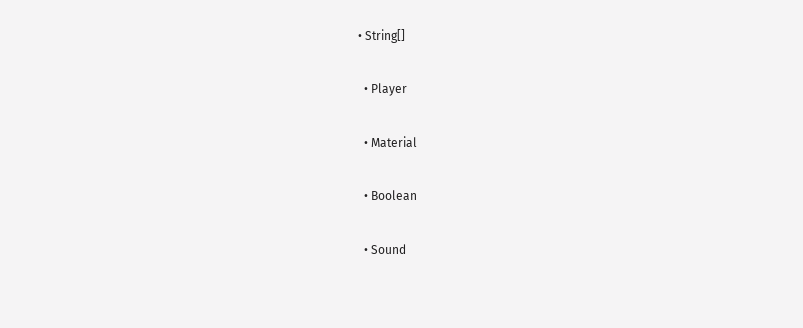• String[]

  • Player

  • Material

  • Boolean

  • Sound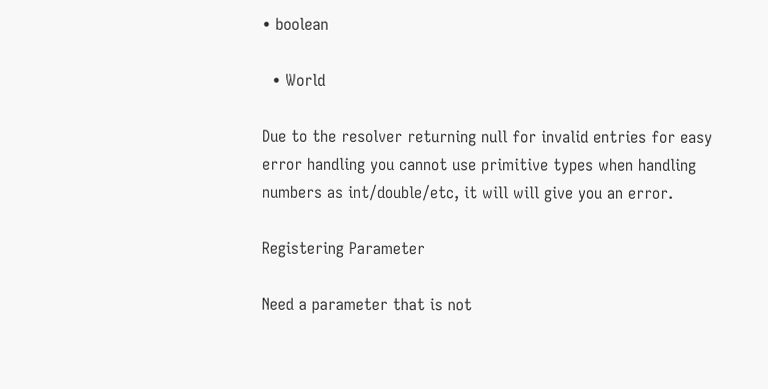• boolean

  • World

Due to the resolver returning null for invalid entries for easy error handling you cannot use primitive types when handling numbers as int/double/etc, it will will give you an error.

Registering Parameter

Need a parameter that is not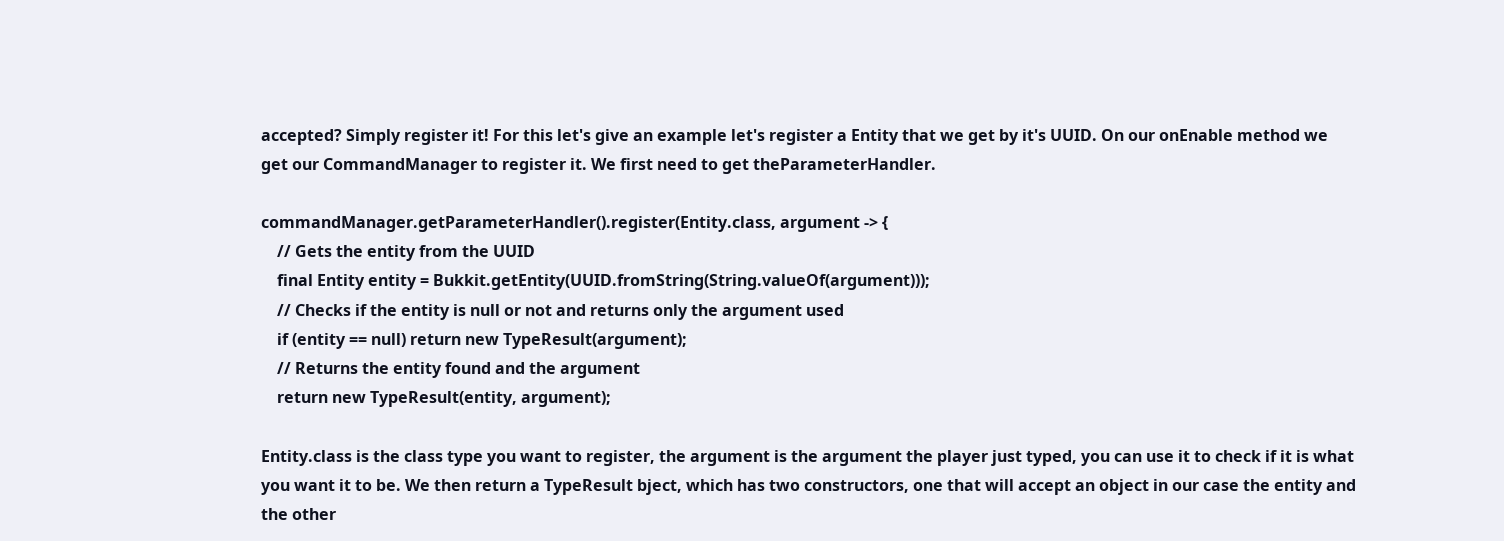accepted? Simply register it! For this let's give an example let's register a Entity that we get by it's UUID. On our onEnable method we get our CommandManager to register it. We first need to get theParameterHandler.

commandManager.getParameterHandler().register(Entity.class, argument -> {
    // Gets the entity from the UUID
    final Entity entity = Bukkit.getEntity(UUID.fromString(String.valueOf(argument)));
    // Checks if the entity is null or not and returns only the argument used
    if (entity == null) return new TypeResult(argument);
    // Returns the entity found and the argument
    return new TypeResult(entity, argument);

Entity.class is the class type you want to register, the argument is the argument the player just typed, you can use it to check if it is what you want it to be. We then return a TypeResult bject, which has two constructors, one that will accept an object in our case the entity and the other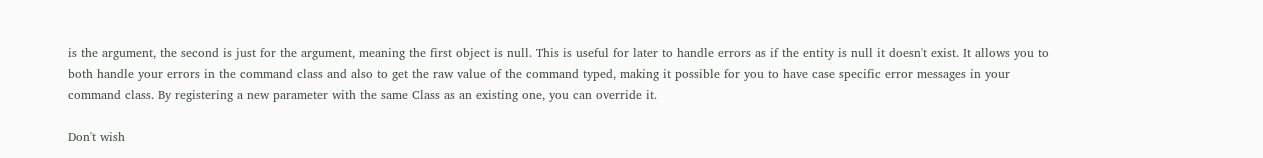is the argument, the second is just for the argument, meaning the first object is null. This is useful for later to handle errors as if the entity is null it doesn't exist. It allows you to both handle your errors in the command class and also to get the raw value of the command typed, making it possible for you to have case specific error messages in your command class. By registering a new parameter with the same Class as an existing one, you can override it.

Don't wish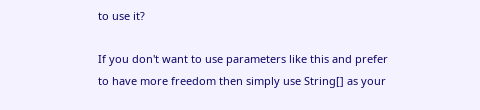to use it?

If you don't want to use parameters like this and prefer to have more freedom then simply use String[] as your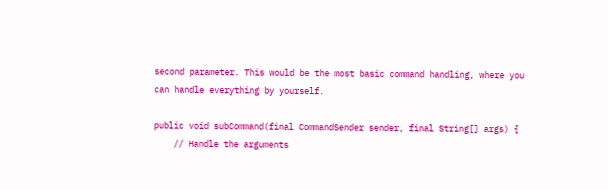second parameter. This would be the most basic command handling, where you can handle everything by yourself.

public void subCommand(final CommandSender sender, final String[] args) {
    // Handle the arguments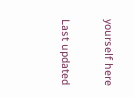yourself here

Last updated